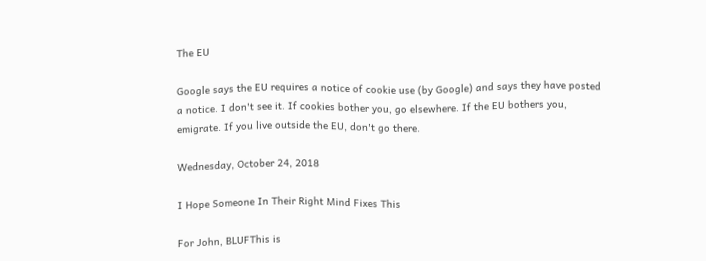The EU

Google says the EU requires a notice of cookie use (by Google) and says they have posted a notice. I don't see it. If cookies bother you, go elsewhere. If the EU bothers you, emigrate. If you live outside the EU, don't go there.

Wednesday, October 24, 2018

I Hope Someone In Their Right Mind Fixes This

For John, BLUFThis is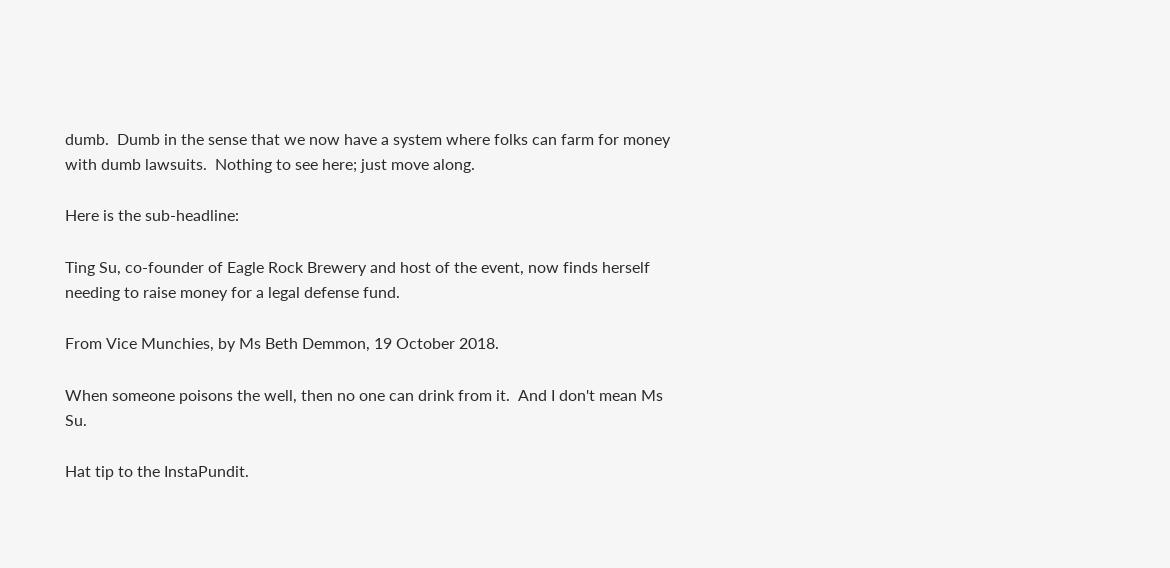dumb.  Dumb in the sense that we now have a system where folks can farm for money with dumb lawsuits.  Nothing to see here; just move along.

Here is the sub-headline:

Ting Su, co-founder of Eagle Rock Brewery and host of the event, now finds herself needing to raise money for a legal defense fund.

From Vice Munchies, by Ms Beth Demmon, 19 October 2018.

When someone poisons the well, then no one can drink from it.  And I don't mean Ms Su.

Hat tip to the InstaPundit.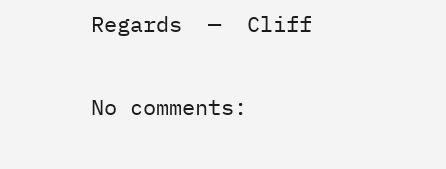Regards  —  Cliff

No comments: